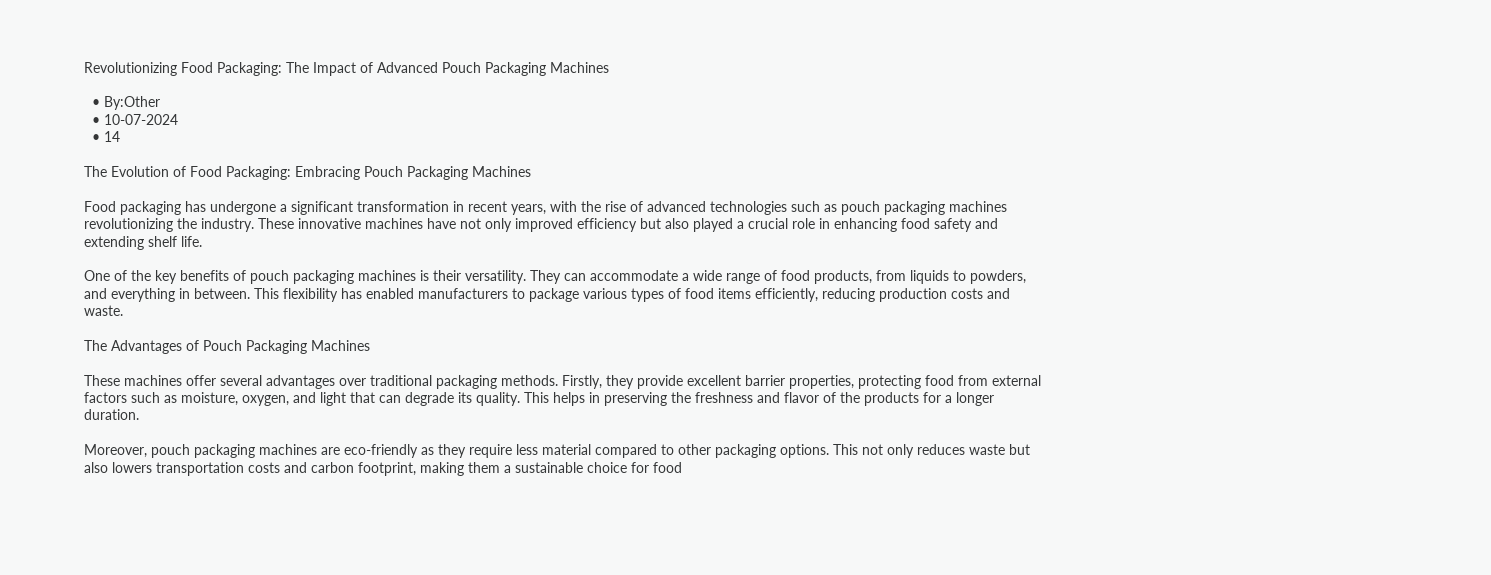Revolutionizing Food Packaging: The Impact of Advanced Pouch Packaging Machines

  • By:Other
  • 10-07-2024
  • 14

The Evolution of Food Packaging: Embracing Pouch Packaging Machines

Food packaging has undergone a significant transformation in recent years, with the rise of advanced technologies such as pouch packaging machines revolutionizing the industry. These innovative machines have not only improved efficiency but also played a crucial role in enhancing food safety and extending shelf life.

One of the key benefits of pouch packaging machines is their versatility. They can accommodate a wide range of food products, from liquids to powders, and everything in between. This flexibility has enabled manufacturers to package various types of food items efficiently, reducing production costs and waste.

The Advantages of Pouch Packaging Machines

These machines offer several advantages over traditional packaging methods. Firstly, they provide excellent barrier properties, protecting food from external factors such as moisture, oxygen, and light that can degrade its quality. This helps in preserving the freshness and flavor of the products for a longer duration.

Moreover, pouch packaging machines are eco-friendly as they require less material compared to other packaging options. This not only reduces waste but also lowers transportation costs and carbon footprint, making them a sustainable choice for food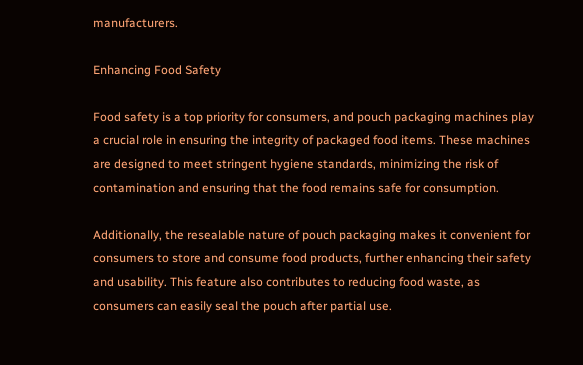manufacturers.

Enhancing Food Safety

Food safety is a top priority for consumers, and pouch packaging machines play a crucial role in ensuring the integrity of packaged food items. These machines are designed to meet stringent hygiene standards, minimizing the risk of contamination and ensuring that the food remains safe for consumption.

Additionally, the resealable nature of pouch packaging makes it convenient for consumers to store and consume food products, further enhancing their safety and usability. This feature also contributes to reducing food waste, as consumers can easily seal the pouch after partial use.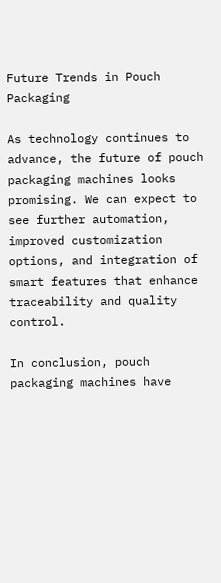Future Trends in Pouch Packaging

As technology continues to advance, the future of pouch packaging machines looks promising. We can expect to see further automation, improved customization options, and integration of smart features that enhance traceability and quality control.

In conclusion, pouch packaging machines have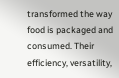transformed the way food is packaged and consumed. Their efficiency, versatility,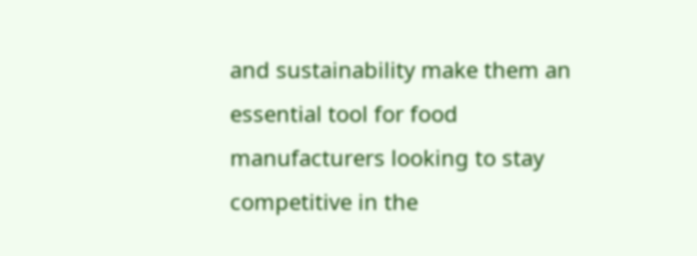and sustainability make them an essential tool for food manufacturers looking to stay competitive in the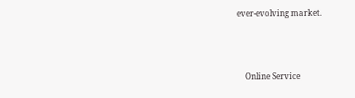ever-evolving market.




    Online Service